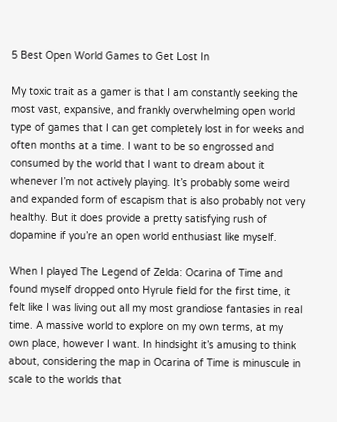5 Best Open World Games to Get Lost In

My toxic trait as a gamer is that I am constantly seeking the most vast, expansive, and frankly overwhelming open world type of games that I can get completely lost in for weeks and often months at a time. I want to be so engrossed and consumed by the world that I want to dream about it whenever I’m not actively playing. It’s probably some weird and expanded form of escapism that is also probably not very healthy. But it does provide a pretty satisfying rush of dopamine if you’re an open world enthusiast like myself.

When I played The Legend of Zelda: Ocarina of Time and found myself dropped onto Hyrule field for the first time, it felt like I was living out all my most grandiose fantasies in real time. A massive world to explore on my own terms, at my own place, however I want. In hindsight it’s amusing to think about, considering the map in Ocarina of Time is minuscule in scale to the worlds that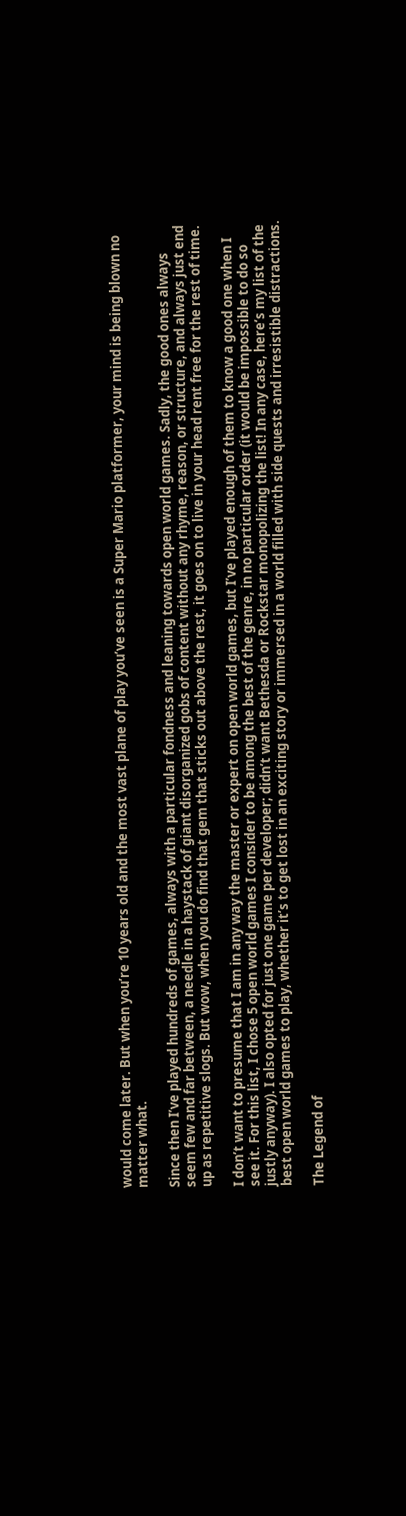would come later. But when you’re 10 years old and the most vast plane of play you’ve seen is a Super Mario platformer, your mind is being blown no matter what.

Since then I’ve played hundreds of games, always with a particular fondness and leaning towards open world games. Sadly, the good ones always seem few and far between, a needle in a haystack of giant disorganized gobs of content without any rhyme, reason, or structure, and always just end up as repetitive slogs. But wow, when you do find that gem that sticks out above the rest, it goes on to live in your head rent free for the rest of time.

I don’t want to presume that I am in any way the master or expert on open world games, but I’ve played enough of them to know a good one when I see it. For this list, I chose 5 open world games I consider to be among the best of the genre, in no particular order (it would be impossible to do so justly anyway). I also opted for just one game per developer; didn’t want Bethesda or Rockstar monopolizing the list! In any case, here’s my list of the best open world games to play, whether it’s to get lost in an exciting story or immersed in a world filled with side quests and irresistible distractions.

The Legend of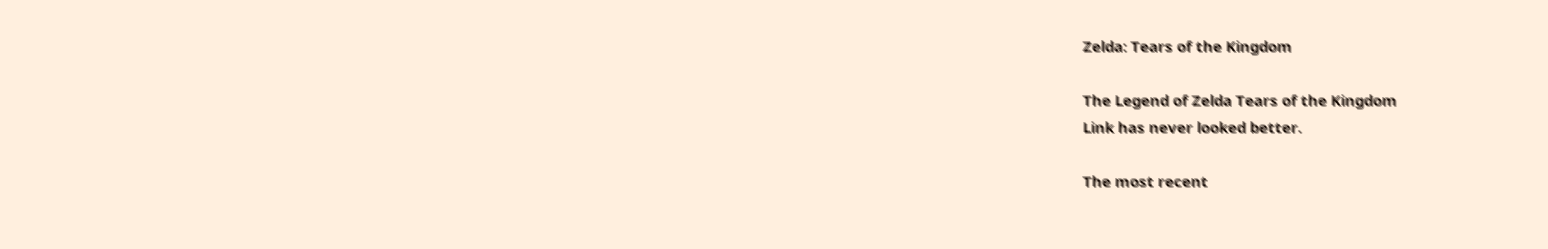Zelda: Tears of the Kingdom

The Legend of Zelda Tears of the Kingdom
Link has never looked better.

The most recent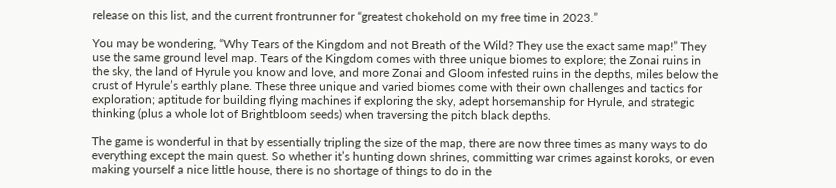release on this list, and the current frontrunner for “greatest chokehold on my free time in 2023.”

You may be wondering, “Why Tears of the Kingdom and not Breath of the Wild? They use the exact same map!” They use the same ground level map. Tears of the Kingdom comes with three unique biomes to explore; the Zonai ruins in the sky, the land of Hyrule you know and love, and more Zonai and Gloom infested ruins in the depths, miles below the crust of Hyrule’s earthly plane. These three unique and varied biomes come with their own challenges and tactics for exploration; aptitude for building flying machines if exploring the sky, adept horsemanship for Hyrule, and strategic thinking (plus a whole lot of Brightbloom seeds) when traversing the pitch black depths.

The game is wonderful in that by essentially tripling the size of the map, there are now three times as many ways to do everything except the main quest. So whether it’s hunting down shrines, committing war crimes against koroks, or even making yourself a nice little house, there is no shortage of things to do in the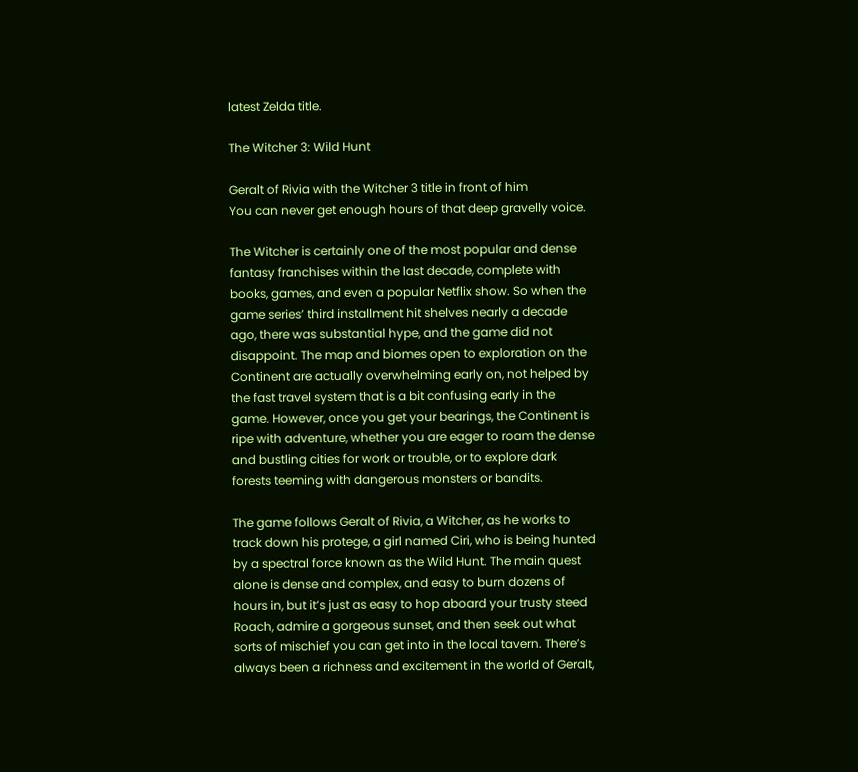latest Zelda title.

The Witcher 3: Wild Hunt

Geralt of Rivia with the Witcher 3 title in front of him
You can never get enough hours of that deep gravelly voice.

The Witcher is certainly one of the most popular and dense fantasy franchises within the last decade, complete with books, games, and even a popular Netflix show. So when the game series’ third installment hit shelves nearly a decade ago, there was substantial hype, and the game did not disappoint. The map and biomes open to exploration on the Continent are actually overwhelming early on, not helped by the fast travel system that is a bit confusing early in the game. However, once you get your bearings, the Continent is ripe with adventure, whether you are eager to roam the dense and bustling cities for work or trouble, or to explore dark forests teeming with dangerous monsters or bandits.

The game follows Geralt of Rivia, a Witcher, as he works to track down his protege, a girl named Ciri, who is being hunted by a spectral force known as the Wild Hunt. The main quest alone is dense and complex, and easy to burn dozens of hours in, but it’s just as easy to hop aboard your trusty steed Roach, admire a gorgeous sunset, and then seek out what sorts of mischief you can get into in the local tavern. There’s always been a richness and excitement in the world of Geralt,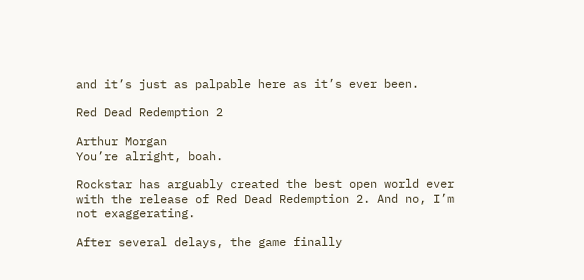and it’s just as palpable here as it’s ever been.

Red Dead Redemption 2

Arthur Morgan
You’re alright, boah.

Rockstar has arguably created the best open world ever with the release of Red Dead Redemption 2. And no, I’m not exaggerating.

After several delays, the game finally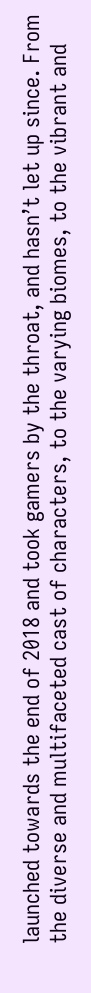launched towards the end of 2018 and took gamers by the throat, and hasn’t let up since. From the diverse and multifaceted cast of characters, to the varying biomes, to the vibrant and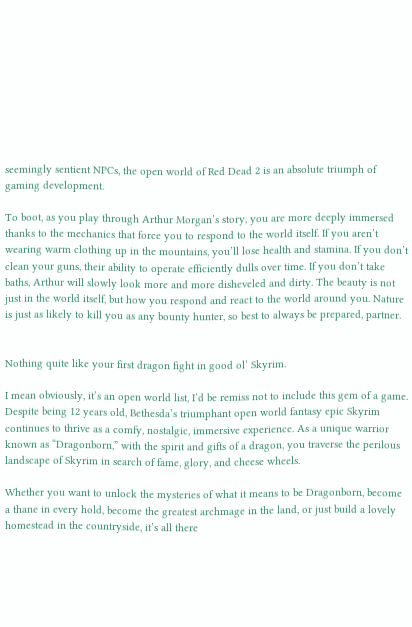seemingly sentient NPCs, the open world of Red Dead 2 is an absolute triumph of gaming development.

To boot, as you play through Arthur Morgan’s story, you are more deeply immersed thanks to the mechanics that force you to respond to the world itself. If you aren’t wearing warm clothing up in the mountains, you’ll lose health and stamina. If you don’t clean your guns, their ability to operate efficiently dulls over time. If you don’t take baths, Arthur will slowly look more and more disheveled and dirty. The beauty is not just in the world itself, but how you respond and react to the world around you. Nature is just as likely to kill you as any bounty hunter, so best to always be prepared, partner.


Nothing quite like your first dragon fight in good ol’ Skyrim.

I mean obviously, it’s an open world list, I’d be remiss not to include this gem of a game. Despite being 12 years old, Bethesda’s triumphant open world fantasy epic Skyrim continues to thrive as a comfy, nostalgic, immersive experience. As a unique warrior known as “Dragonborn,” with the spirit and gifts of a dragon, you traverse the perilous landscape of Skyrim in search of fame, glory, and cheese wheels.

Whether you want to unlock the mysteries of what it means to be Dragonborn, become a thane in every hold, become the greatest archmage in the land, or just build a lovely homestead in the countryside, it’s all there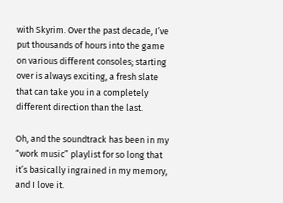with Skyrim. Over the past decade, I’ve put thousands of hours into the game on various different consoles; starting over is always exciting, a fresh slate that can take you in a completely different direction than the last.

Oh, and the soundtrack has been in my “work music” playlist for so long that it’s basically ingrained in my memory, and I love it.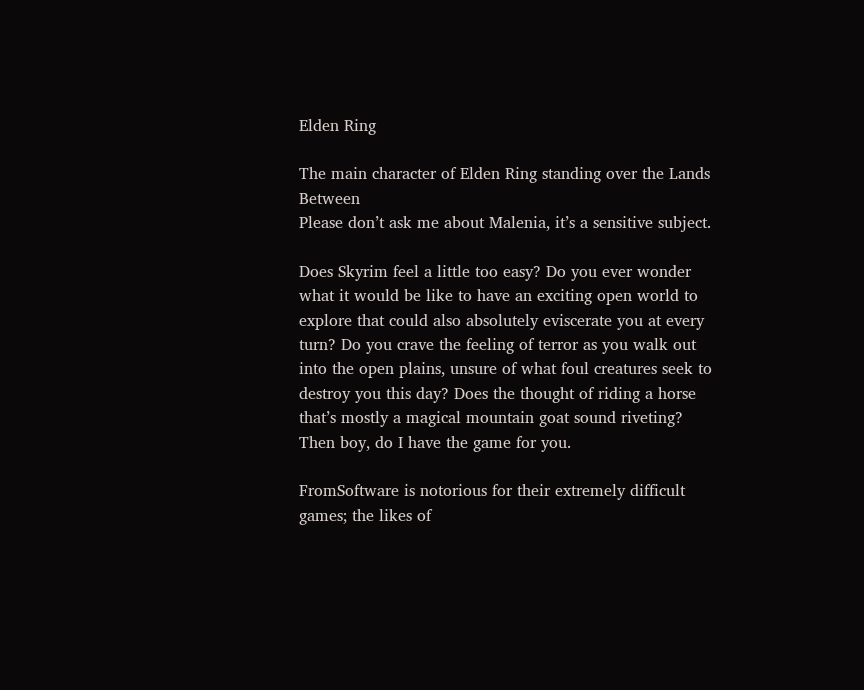Elden Ring

The main character of Elden Ring standing over the Lands Between
Please don’t ask me about Malenia, it’s a sensitive subject.

Does Skyrim feel a little too easy? Do you ever wonder what it would be like to have an exciting open world to explore that could also absolutely eviscerate you at every turn? Do you crave the feeling of terror as you walk out into the open plains, unsure of what foul creatures seek to destroy you this day? Does the thought of riding a horse that’s mostly a magical mountain goat sound riveting? Then boy, do I have the game for you.

FromSoftware is notorious for their extremely difficult games; the likes of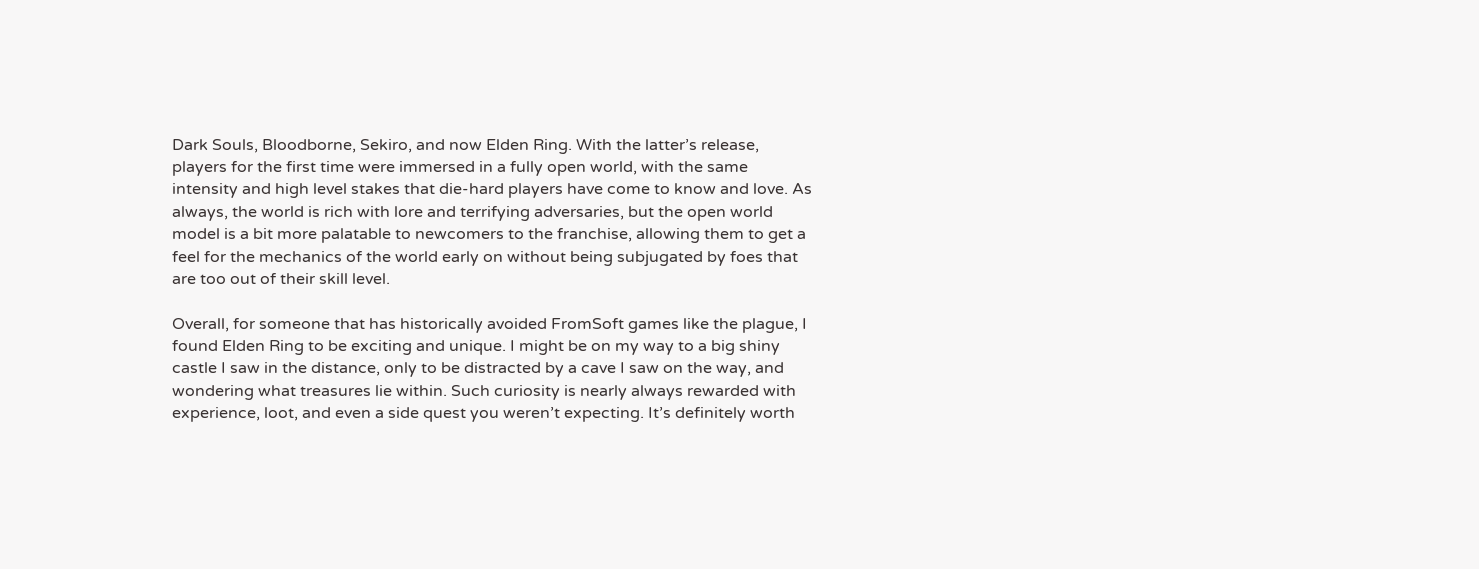Dark Souls, Bloodborne, Sekiro, and now Elden Ring. With the latter’s release, players for the first time were immersed in a fully open world, with the same intensity and high level stakes that die-hard players have come to know and love. As always, the world is rich with lore and terrifying adversaries, but the open world model is a bit more palatable to newcomers to the franchise, allowing them to get a feel for the mechanics of the world early on without being subjugated by foes that are too out of their skill level.

Overall, for someone that has historically avoided FromSoft games like the plague, I found Elden Ring to be exciting and unique. I might be on my way to a big shiny castle I saw in the distance, only to be distracted by a cave I saw on the way, and wondering what treasures lie within. Such curiosity is nearly always rewarded with experience, loot, and even a side quest you weren’t expecting. It’s definitely worth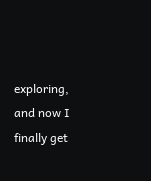exploring, and now I finally get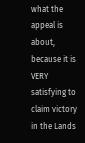what the appeal is about, because it is VERY satisfying to claim victory in the Lands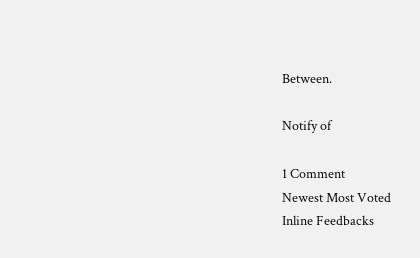Between.

Notify of

1 Comment
Newest Most Voted
Inline Feedbacks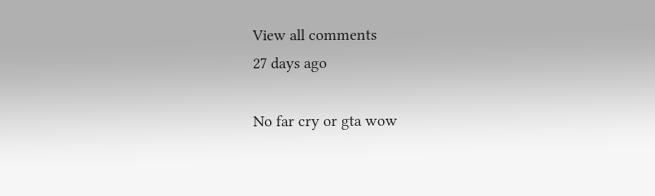View all comments
27 days ago

No far cry or gta wow